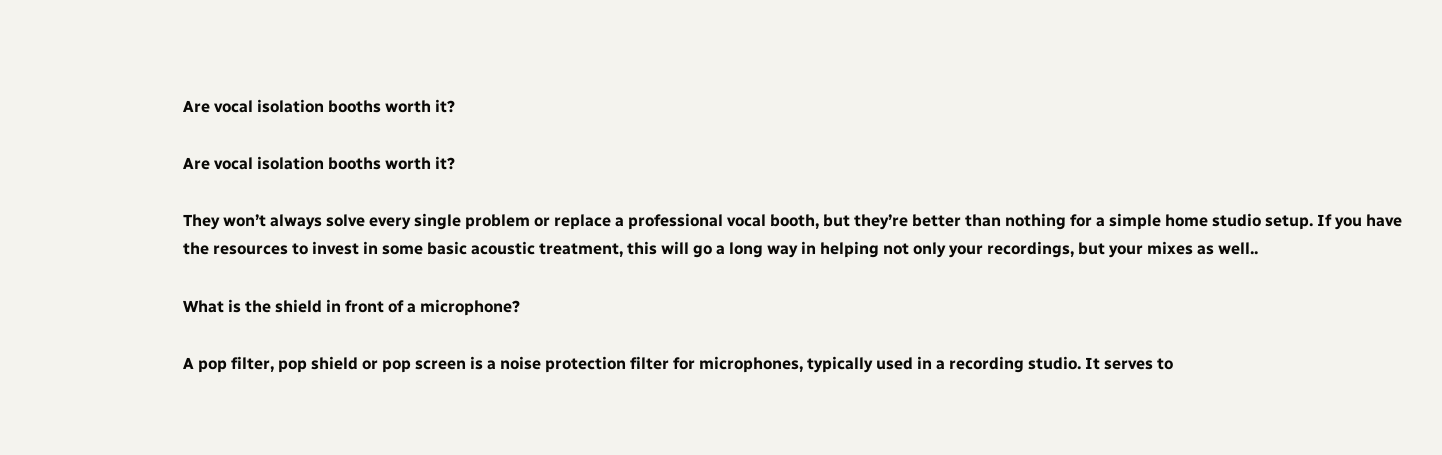Are vocal isolation booths worth it?

Are vocal isolation booths worth it?

They won’t always solve every single problem or replace a professional vocal booth, but they’re better than nothing for a simple home studio setup. If you have the resources to invest in some basic acoustic treatment, this will go a long way in helping not only your recordings, but your mixes as well..

What is the shield in front of a microphone?

A pop filter, pop shield or pop screen is a noise protection filter for microphones, typically used in a recording studio. It serves to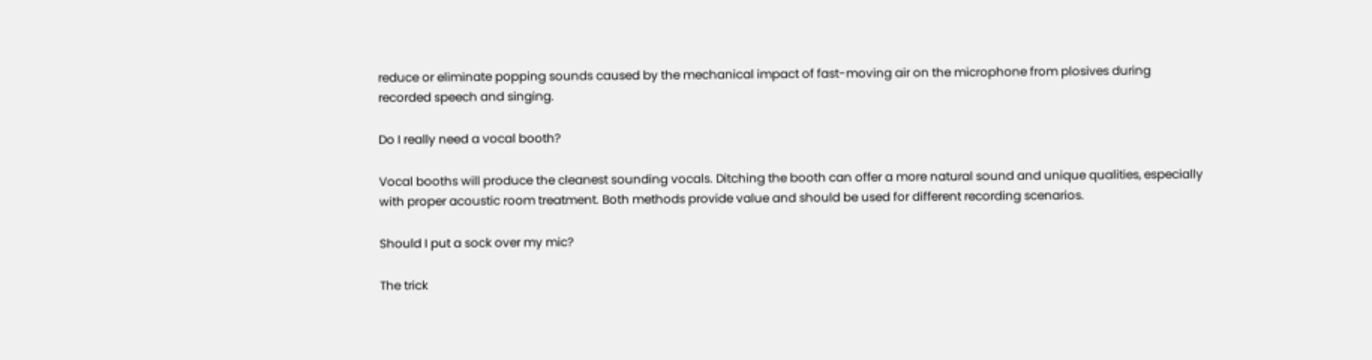reduce or eliminate popping sounds caused by the mechanical impact of fast-moving air on the microphone from plosives during recorded speech and singing.

Do I really need a vocal booth?

Vocal booths will produce the cleanest sounding vocals. Ditching the booth can offer a more natural sound and unique qualities, especially with proper acoustic room treatment. Both methods provide value and should be used for different recording scenarios.

Should I put a sock over my mic?

The trick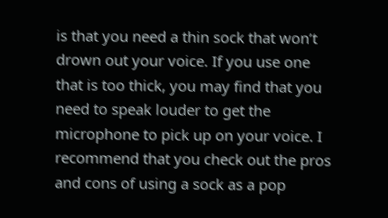is that you need a thin sock that won’t drown out your voice. If you use one that is too thick, you may find that you need to speak louder to get the microphone to pick up on your voice. I recommend that you check out the pros and cons of using a sock as a pop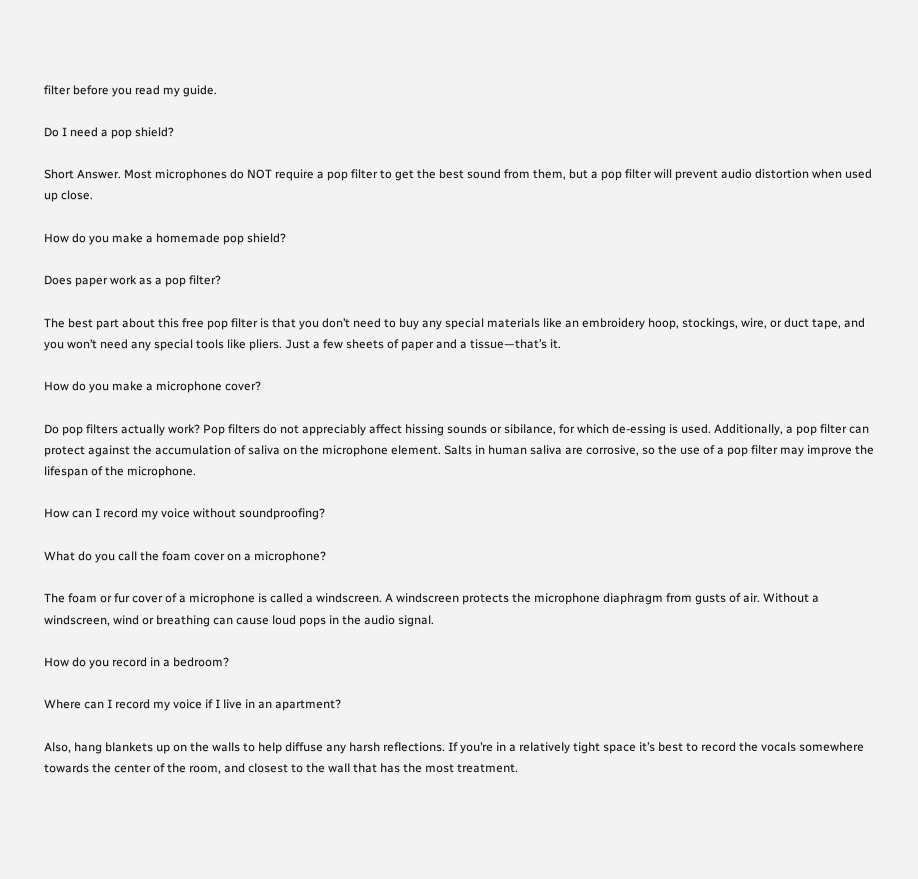filter before you read my guide.

Do I need a pop shield?

Short Answer. Most microphones do NOT require a pop filter to get the best sound from them, but a pop filter will prevent audio distortion when used up close.

How do you make a homemade pop shield?

Does paper work as a pop filter?

The best part about this free pop filter is that you don’t need to buy any special materials like an embroidery hoop, stockings, wire, or duct tape, and you won’t need any special tools like pliers. Just a few sheets of paper and a tissue—that’s it.

How do you make a microphone cover?

Do pop filters actually work? Pop filters do not appreciably affect hissing sounds or sibilance, for which de-essing is used. Additionally, a pop filter can protect against the accumulation of saliva on the microphone element. Salts in human saliva are corrosive, so the use of a pop filter may improve the lifespan of the microphone.

How can I record my voice without soundproofing?

What do you call the foam cover on a microphone?

The foam or fur cover of a microphone is called a windscreen. A windscreen protects the microphone diaphragm from gusts of air. Without a windscreen, wind or breathing can cause loud pops in the audio signal.

How do you record in a bedroom?

Where can I record my voice if I live in an apartment?

Also, hang blankets up on the walls to help diffuse any harsh reflections. If you’re in a relatively tight space it’s best to record the vocals somewhere towards the center of the room, and closest to the wall that has the most treatment.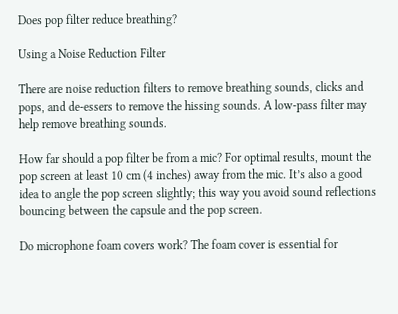Does pop filter reduce breathing?

Using a Noise Reduction Filter

There are noise reduction filters to remove breathing sounds, clicks and pops, and de-essers to remove the hissing sounds. A low-pass filter may help remove breathing sounds.

How far should a pop filter be from a mic? For optimal results, mount the pop screen at least 10 cm (4 inches) away from the mic. It’s also a good idea to angle the pop screen slightly; this way you avoid sound reflections bouncing between the capsule and the pop screen.

Do microphone foam covers work? The foam cover is essential for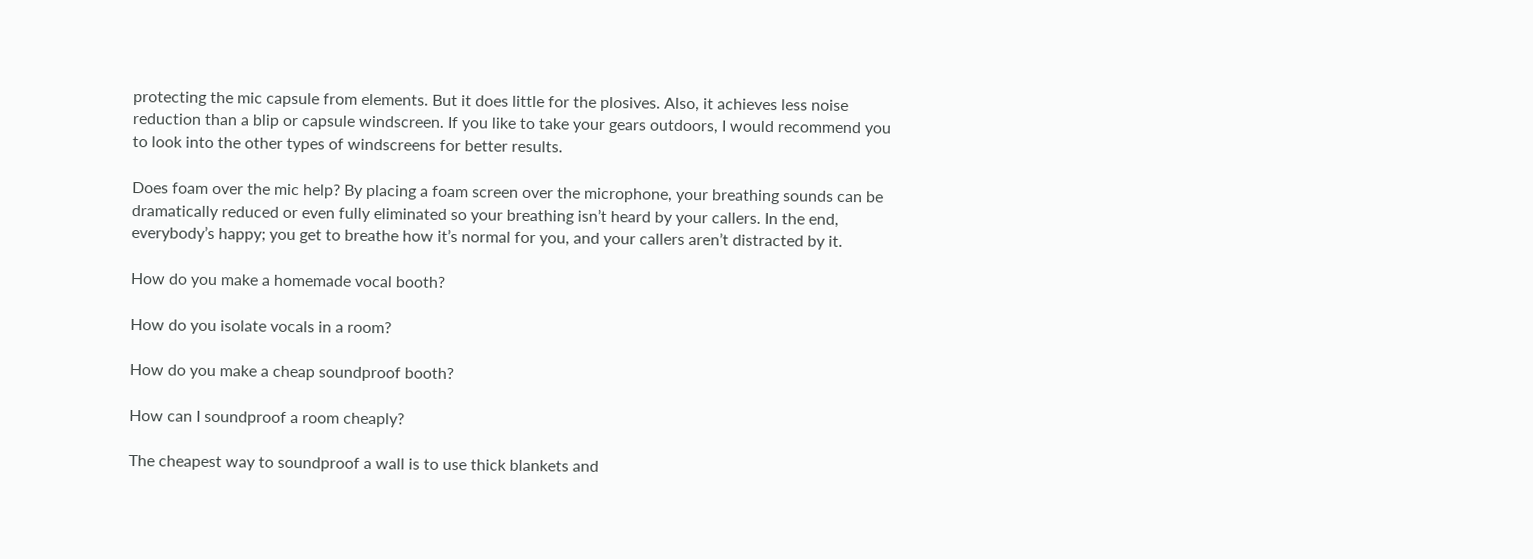protecting the mic capsule from elements. But it does little for the plosives. Also, it achieves less noise reduction than a blip or capsule windscreen. If you like to take your gears outdoors, I would recommend you to look into the other types of windscreens for better results.

Does foam over the mic help? By placing a foam screen over the microphone, your breathing sounds can be dramatically reduced or even fully eliminated so your breathing isn’t heard by your callers. In the end, everybody’s happy; you get to breathe how it’s normal for you, and your callers aren’t distracted by it.

How do you make a homemade vocal booth?

How do you isolate vocals in a room?

How do you make a cheap soundproof booth?

How can I soundproof a room cheaply?

The cheapest way to soundproof a wall is to use thick blankets and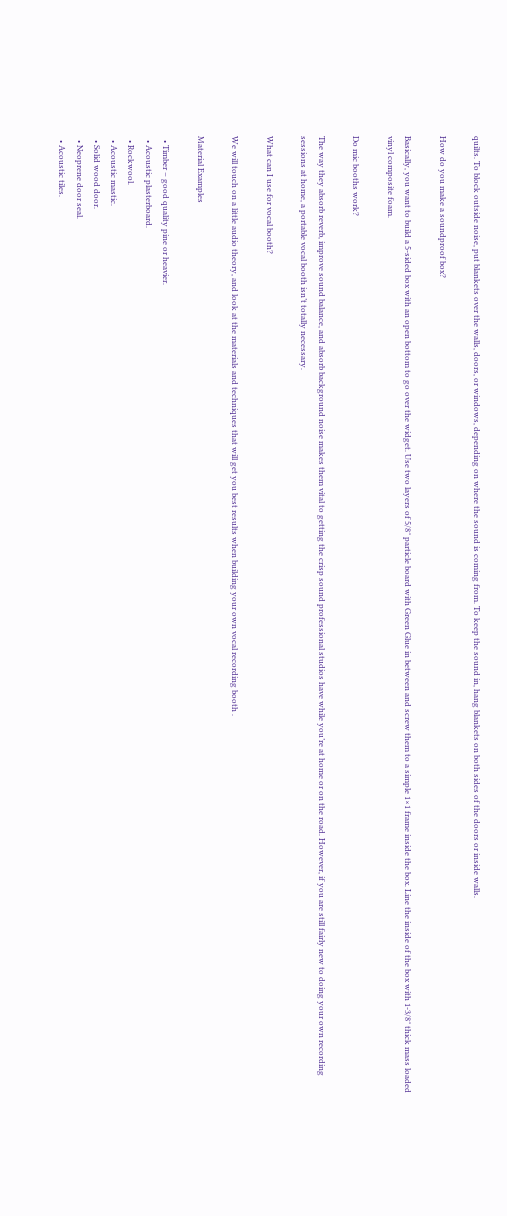quilts. To block outside noise, put blankets over the walls, doors, or windows, depending on where the sound is coming from. To keep the sound in, hang blankets on both sides of the doors or inside walls.

How do you make a soundproof box?

Basically, you want to build a 5-sided box with an open bottom to go over the widget. Use two layers of 5/8″ particle board with Green Glue in between and screw them to a simple 1×1 frame inside the box. Line the inside of the box with 1-3/8″ thick mass loaded vinyl composite foam.

Do mic booths work?

The way they absorb reverb, improve sound balance, and absorb background noise makes them vital to getting the crisp sound professional studios have while you’re at home or on the road. However, if you are still fairly new to doing your own recording sessions at home, a portable vocal booth isn’t totally necessary.

What can I use for vocal booth?

We will touch on a little audio theory, and look at the materials and techniques that will get you best results when building your own vocal recording booth .

Material Examples

  • Timber – good quality pine or heavier.
  • Acoustic plasterboard.
  • Rockwool.
  • Acoustic mastic.
  • Solid wood door.
  • Neoprene door seal.
  • Acoustic tiles.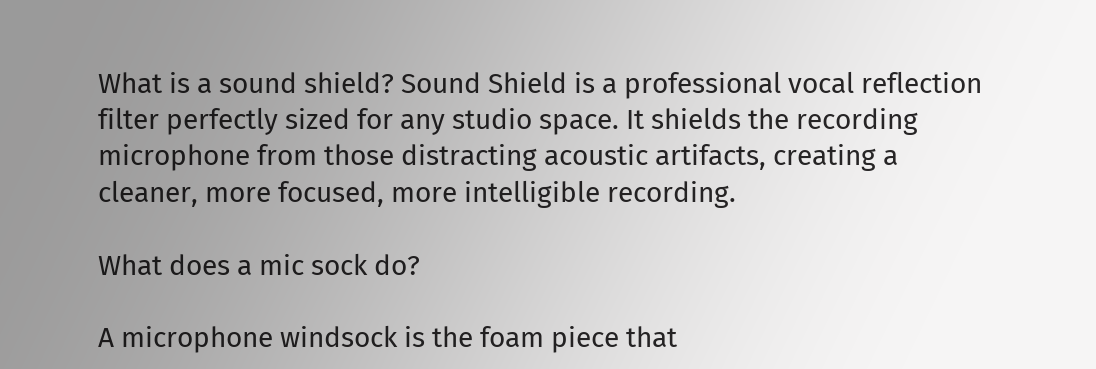What is a sound shield? Sound Shield is a professional vocal reflection filter perfectly sized for any studio space. It shields the recording microphone from those distracting acoustic artifacts, creating a cleaner, more focused, more intelligible recording.

What does a mic sock do?

A microphone windsock is the foam piece that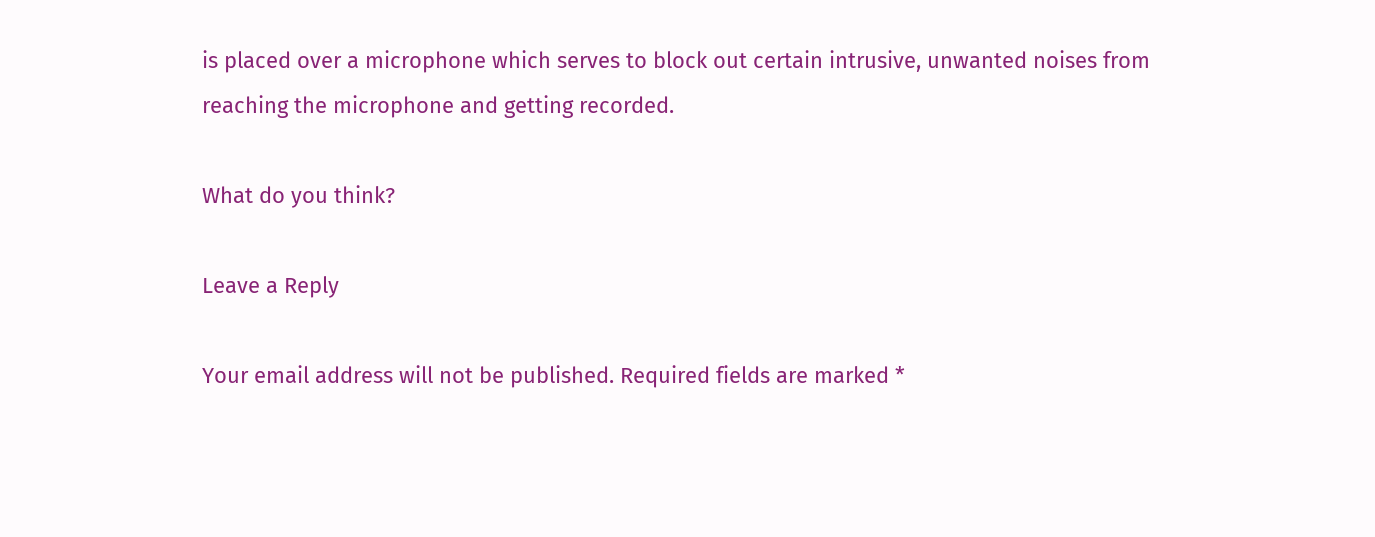is placed over a microphone which serves to block out certain intrusive, unwanted noises from reaching the microphone and getting recorded.

What do you think?

Leave a Reply

Your email address will not be published. Required fields are marked *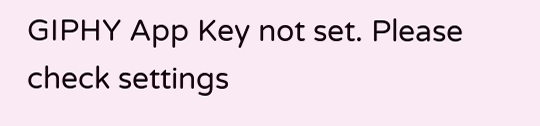GIPHY App Key not set. Please check settings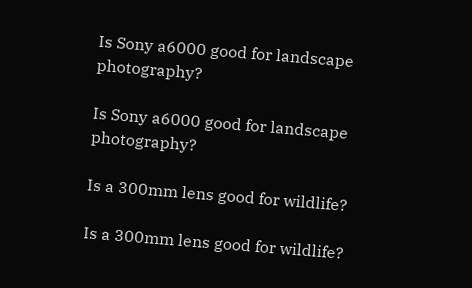Is Sony a6000 good for landscape photography?

Is Sony a6000 good for landscape photography?

Is a 300mm lens good for wildlife?

Is a 300mm lens good for wildlife?